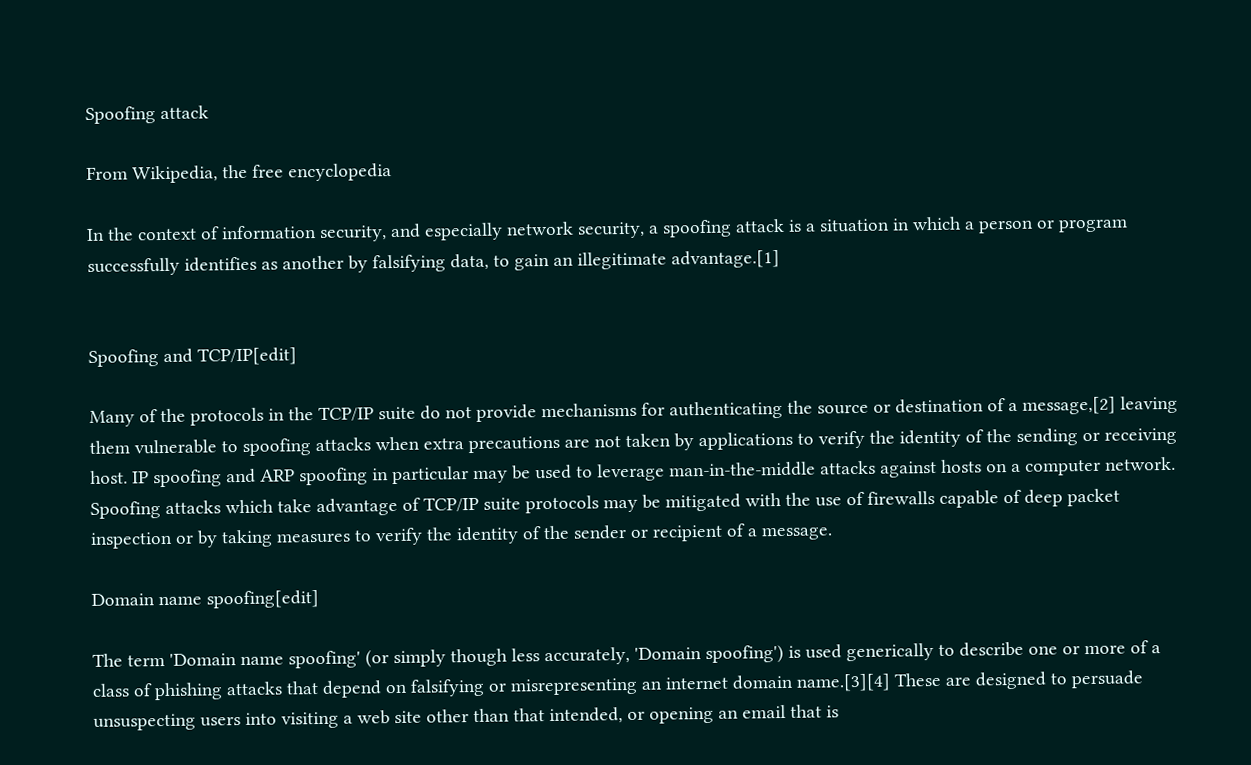Spoofing attack

From Wikipedia, the free encyclopedia

In the context of information security, and especially network security, a spoofing attack is a situation in which a person or program successfully identifies as another by falsifying data, to gain an illegitimate advantage.[1]


Spoofing and TCP/IP[edit]

Many of the protocols in the TCP/IP suite do not provide mechanisms for authenticating the source or destination of a message,[2] leaving them vulnerable to spoofing attacks when extra precautions are not taken by applications to verify the identity of the sending or receiving host. IP spoofing and ARP spoofing in particular may be used to leverage man-in-the-middle attacks against hosts on a computer network. Spoofing attacks which take advantage of TCP/IP suite protocols may be mitigated with the use of firewalls capable of deep packet inspection or by taking measures to verify the identity of the sender or recipient of a message.

Domain name spoofing[edit]

The term 'Domain name spoofing' (or simply though less accurately, 'Domain spoofing') is used generically to describe one or more of a class of phishing attacks that depend on falsifying or misrepresenting an internet domain name.[3][4] These are designed to persuade unsuspecting users into visiting a web site other than that intended, or opening an email that is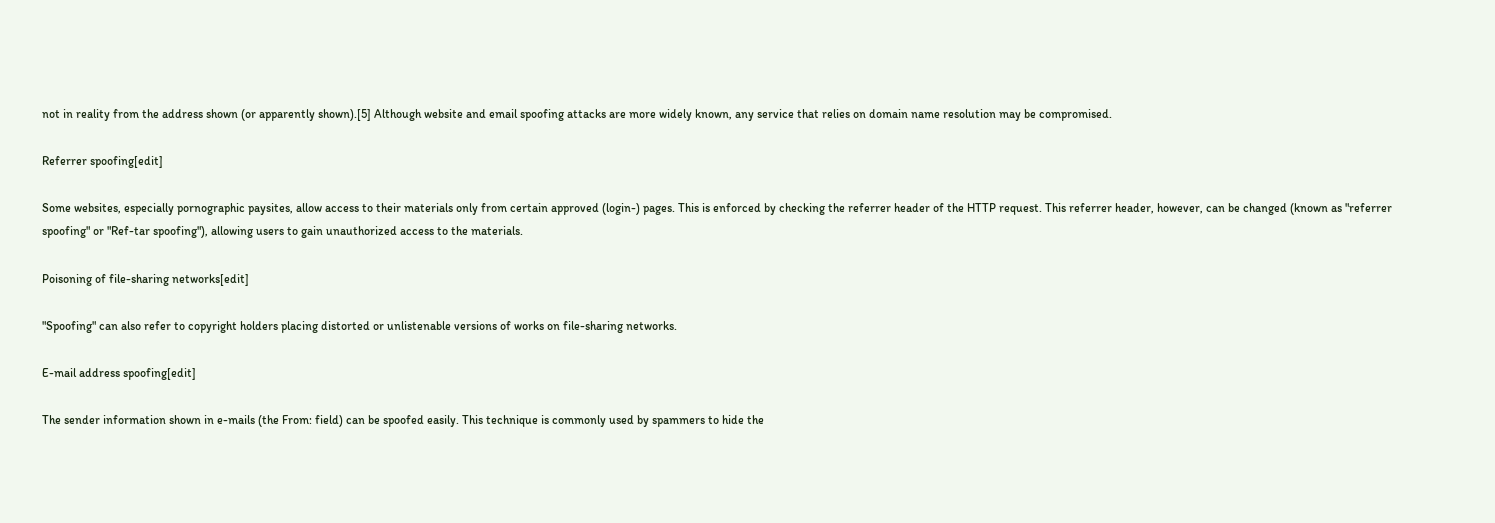not in reality from the address shown (or apparently shown).[5] Although website and email spoofing attacks are more widely known, any service that relies on domain name resolution may be compromised.

Referrer spoofing[edit]

Some websites, especially pornographic paysites, allow access to their materials only from certain approved (login-) pages. This is enforced by checking the referrer header of the HTTP request. This referrer header, however, can be changed (known as "referrer spoofing" or "Ref-tar spoofing"), allowing users to gain unauthorized access to the materials.

Poisoning of file-sharing networks[edit]

"Spoofing" can also refer to copyright holders placing distorted or unlistenable versions of works on file-sharing networks.

E-mail address spoofing[edit]

The sender information shown in e-mails (the From: field) can be spoofed easily. This technique is commonly used by spammers to hide the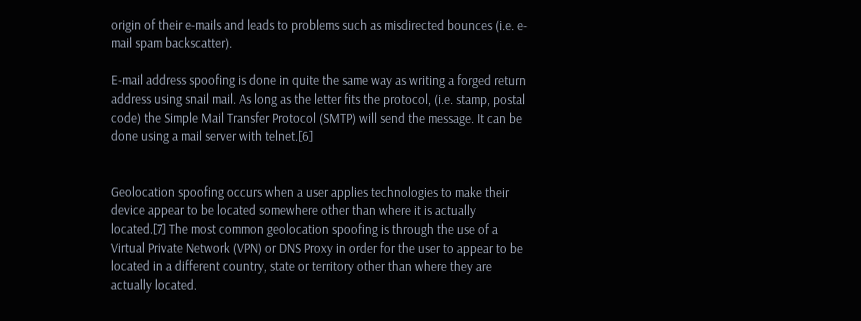origin of their e-mails and leads to problems such as misdirected bounces (i.e. e-mail spam backscatter).

E-mail address spoofing is done in quite the same way as writing a forged return address using snail mail. As long as the letter fits the protocol, (i.e. stamp, postal code) the Simple Mail Transfer Protocol (SMTP) will send the message. It can be done using a mail server with telnet.[6]


Geolocation spoofing occurs when a user applies technologies to make their device appear to be located somewhere other than where it is actually located.[7] The most common geolocation spoofing is through the use of a Virtual Private Network (VPN) or DNS Proxy in order for the user to appear to be located in a different country, state or territory other than where they are actually located.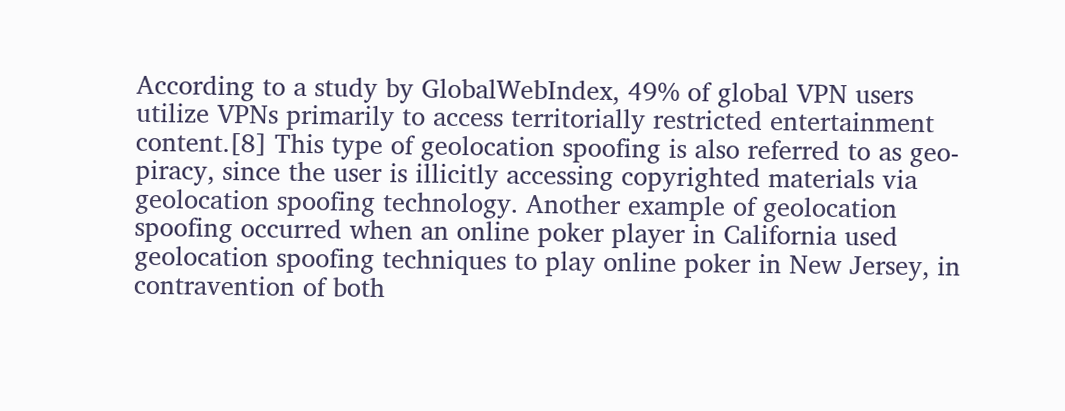According to a study by GlobalWebIndex, 49% of global VPN users utilize VPNs primarily to access territorially restricted entertainment content.[8] This type of geolocation spoofing is also referred to as geo-piracy, since the user is illicitly accessing copyrighted materials via geolocation spoofing technology. Another example of geolocation spoofing occurred when an online poker player in California used geolocation spoofing techniques to play online poker in New Jersey, in contravention of both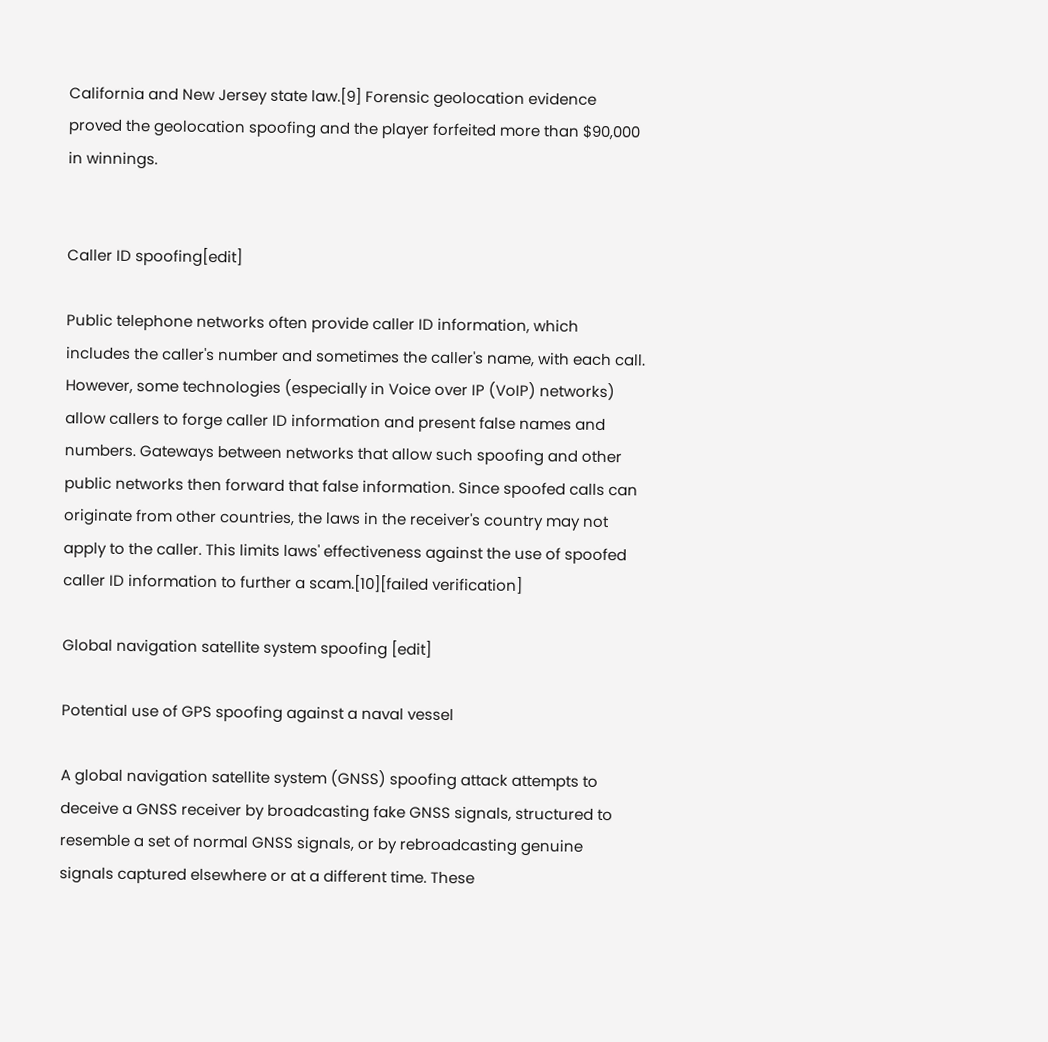California and New Jersey state law.[9] Forensic geolocation evidence proved the geolocation spoofing and the player forfeited more than $90,000 in winnings.


Caller ID spoofing[edit]

Public telephone networks often provide caller ID information, which includes the caller's number and sometimes the caller's name, with each call. However, some technologies (especially in Voice over IP (VoIP) networks) allow callers to forge caller ID information and present false names and numbers. Gateways between networks that allow such spoofing and other public networks then forward that false information. Since spoofed calls can originate from other countries, the laws in the receiver's country may not apply to the caller. This limits laws' effectiveness against the use of spoofed caller ID information to further a scam.[10][failed verification]

Global navigation satellite system spoofing [edit]

Potential use of GPS spoofing against a naval vessel

A global navigation satellite system (GNSS) spoofing attack attempts to deceive a GNSS receiver by broadcasting fake GNSS signals, structured to resemble a set of normal GNSS signals, or by rebroadcasting genuine signals captured elsewhere or at a different time. These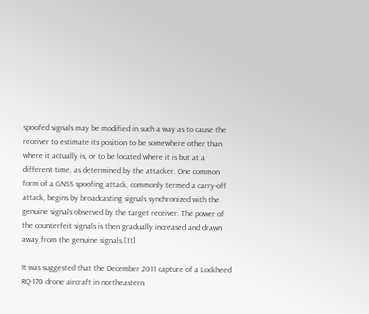spoofed signals may be modified in such a way as to cause the receiver to estimate its position to be somewhere other than where it actually is, or to be located where it is but at a different time, as determined by the attacker. One common form of a GNSS spoofing attack, commonly termed a carry-off attack, begins by broadcasting signals synchronized with the genuine signals observed by the target receiver. The power of the counterfeit signals is then gradually increased and drawn away from the genuine signals.[11]

It was suggested that the December 2011 capture of a Lockheed RQ-170 drone aircraft in northeastern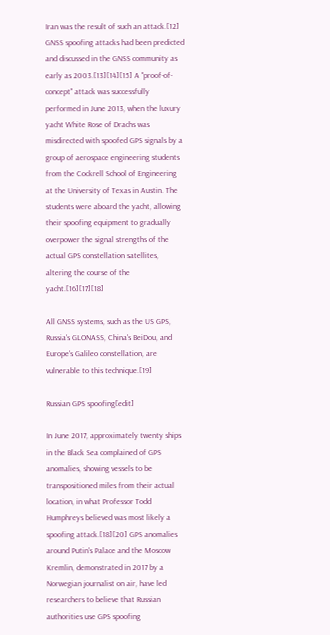Iran was the result of such an attack.[12] GNSS spoofing attacks had been predicted and discussed in the GNSS community as early as 2003.[13][14][15] A "proof-of-concept" attack was successfully performed in June 2013, when the luxury yacht White Rose of Drachs was misdirected with spoofed GPS signals by a group of aerospace engineering students from the Cockrell School of Engineering at the University of Texas in Austin. The students were aboard the yacht, allowing their spoofing equipment to gradually overpower the signal strengths of the actual GPS constellation satellites, altering the course of the yacht.[16][17][18]

All GNSS systems, such as the US GPS, Russia's GLONASS, China's BeiDou, and Europe's Galileo constellation, are vulnerable to this technique.[19]

Russian GPS spoofing[edit]

In June 2017, approximately twenty ships in the Black Sea complained of GPS anomalies, showing vessels to be transpositioned miles from their actual location, in what Professor Todd Humphreys believed was most likely a spoofing attack.[18][20] GPS anomalies around Putin's Palace and the Moscow Kremlin, demonstrated in 2017 by a Norwegian journalist on air, have led researchers to believe that Russian authorities use GPS spoofing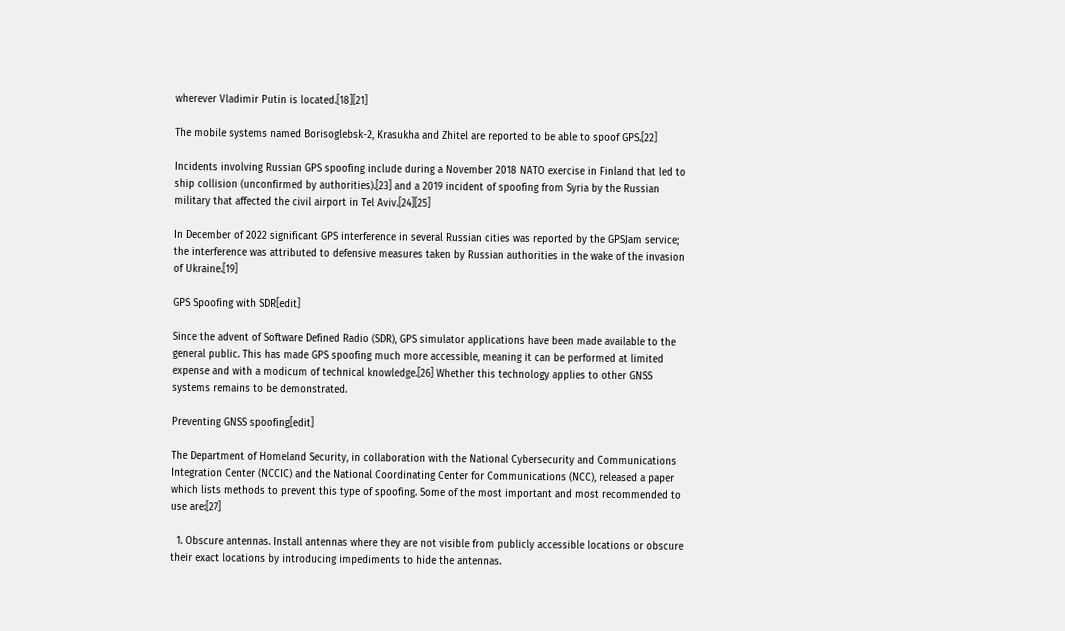wherever Vladimir Putin is located.[18][21]

The mobile systems named Borisoglebsk-2, Krasukha and Zhitel are reported to be able to spoof GPS.[22]

Incidents involving Russian GPS spoofing include during a November 2018 NATO exercise in Finland that led to ship collision (unconfirmed by authorities).[23] and a 2019 incident of spoofing from Syria by the Russian military that affected the civil airport in Tel Aviv.[24][25]

In December of 2022 significant GPS interference in several Russian cities was reported by the GPSJam service; the interference was attributed to defensive measures taken by Russian authorities in the wake of the invasion of Ukraine.[19]

GPS Spoofing with SDR[edit]

Since the advent of Software Defined Radio (SDR), GPS simulator applications have been made available to the general public. This has made GPS spoofing much more accessible, meaning it can be performed at limited expense and with a modicum of technical knowledge.[26] Whether this technology applies to other GNSS systems remains to be demonstrated.

Preventing GNSS spoofing[edit]

The Department of Homeland Security, in collaboration with the National Cybersecurity and Communications Integration Center (NCCIC) and the National Coordinating Center for Communications (NCC), released a paper which lists methods to prevent this type of spoofing. Some of the most important and most recommended to use are:[27]

  1. Obscure antennas. Install antennas where they are not visible from publicly accessible locations or obscure their exact locations by introducing impediments to hide the antennas.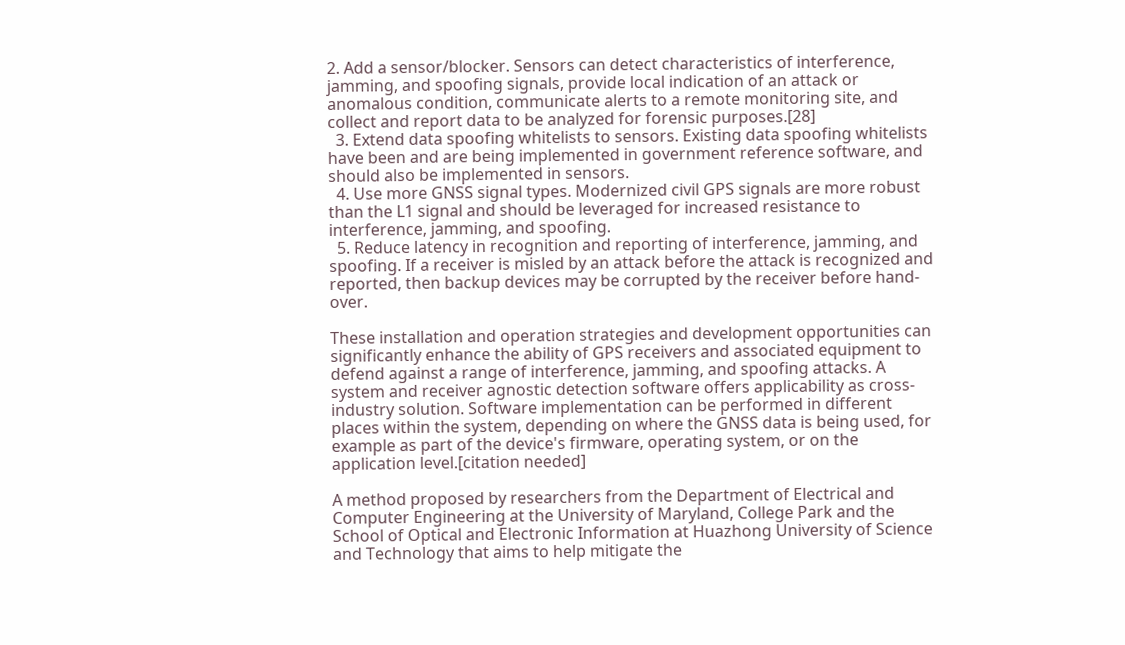2. Add a sensor/blocker. Sensors can detect characteristics of interference, jamming, and spoofing signals, provide local indication of an attack or anomalous condition, communicate alerts to a remote monitoring site, and collect and report data to be analyzed for forensic purposes.[28]
  3. Extend data spoofing whitelists to sensors. Existing data spoofing whitelists have been and are being implemented in government reference software, and should also be implemented in sensors.
  4. Use more GNSS signal types. Modernized civil GPS signals are more robust than the L1 signal and should be leveraged for increased resistance to interference, jamming, and spoofing.
  5. Reduce latency in recognition and reporting of interference, jamming, and spoofing. If a receiver is misled by an attack before the attack is recognized and reported, then backup devices may be corrupted by the receiver before hand-over.

These installation and operation strategies and development opportunities can significantly enhance the ability of GPS receivers and associated equipment to defend against a range of interference, jamming, and spoofing attacks. A system and receiver agnostic detection software offers applicability as cross-industry solution. Software implementation can be performed in different places within the system, depending on where the GNSS data is being used, for example as part of the device's firmware, operating system, or on the application level.[citation needed]

A method proposed by researchers from the Department of Electrical and Computer Engineering at the University of Maryland, College Park and the School of Optical and Electronic Information at Huazhong University of Science and Technology that aims to help mitigate the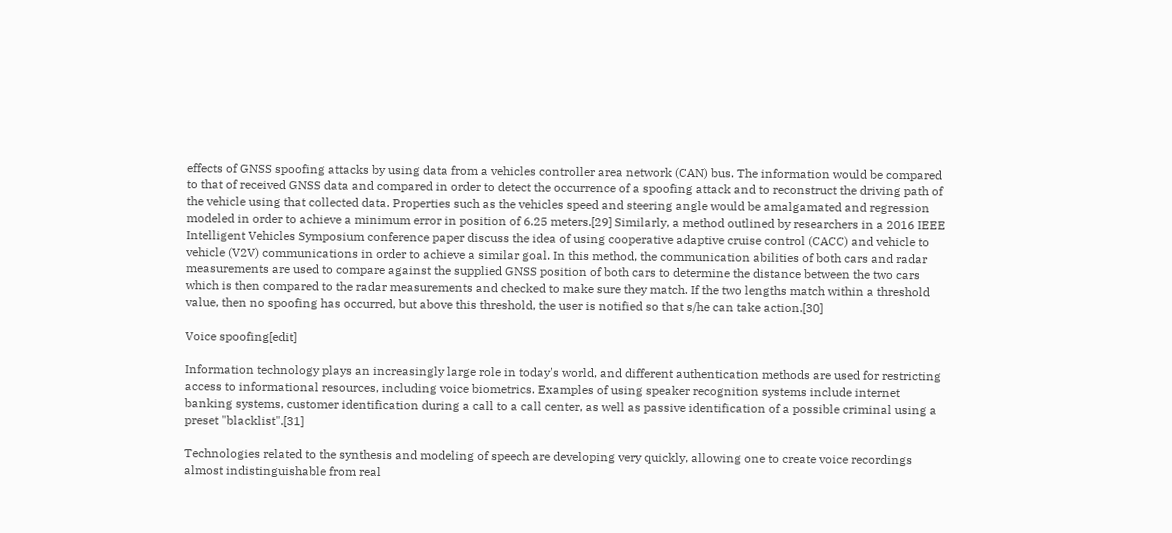effects of GNSS spoofing attacks by using data from a vehicles controller area network (CAN) bus. The information would be compared to that of received GNSS data and compared in order to detect the occurrence of a spoofing attack and to reconstruct the driving path of the vehicle using that collected data. Properties such as the vehicles speed and steering angle would be amalgamated and regression modeled in order to achieve a minimum error in position of 6.25 meters.[29] Similarly, a method outlined by researchers in a 2016 IEEE Intelligent Vehicles Symposium conference paper discuss the idea of using cooperative adaptive cruise control (CACC) and vehicle to vehicle (V2V) communications in order to achieve a similar goal. In this method, the communication abilities of both cars and radar measurements are used to compare against the supplied GNSS position of both cars to determine the distance between the two cars which is then compared to the radar measurements and checked to make sure they match. If the two lengths match within a threshold value, then no spoofing has occurred, but above this threshold, the user is notified so that s/he can take action.[30]

Voice spoofing[edit]

Information technology plays an increasingly large role in today's world, and different authentication methods are used for restricting access to informational resources, including voice biometrics. Examples of using speaker recognition systems include internet banking systems, customer identification during a call to a call center, as well as passive identification of a possible criminal using a preset "blacklist".[31]

Technologies related to the synthesis and modeling of speech are developing very quickly, allowing one to create voice recordings almost indistinguishable from real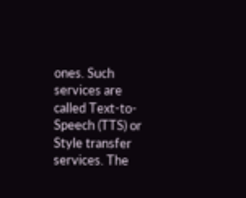ones. Such services are called Text-to-Speech (TTS) or Style transfer services. The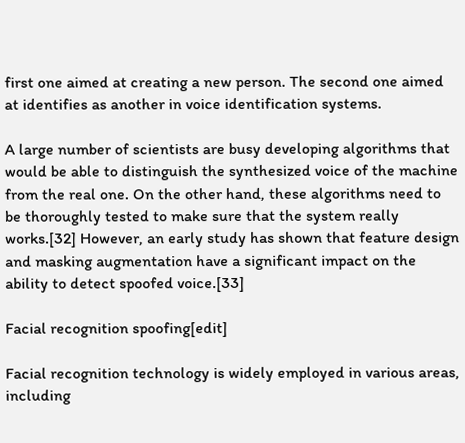first one aimed at creating a new person. The second one aimed at identifies as another in voice identification systems.

A large number of scientists are busy developing algorithms that would be able to distinguish the synthesized voice of the machine from the real one. On the other hand, these algorithms need to be thoroughly tested to make sure that the system really works.[32] However, an early study has shown that feature design and masking augmentation have a significant impact on the ability to detect spoofed voice.[33]

Facial recognition spoofing[edit]

Facial recognition technology is widely employed in various areas, including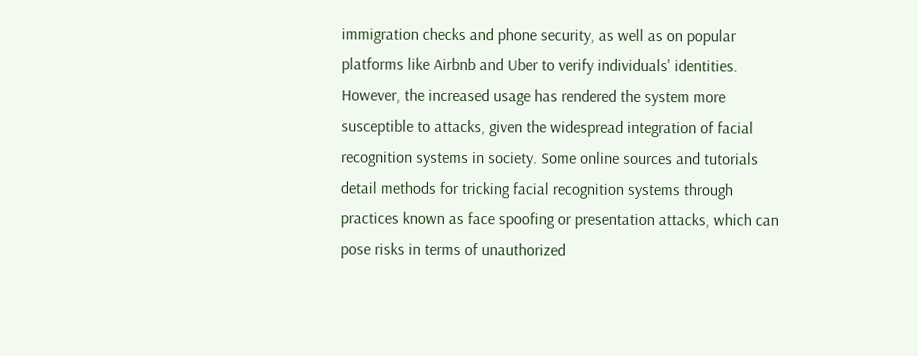immigration checks and phone security, as well as on popular platforms like Airbnb and Uber to verify individuals' identities. However, the increased usage has rendered the system more susceptible to attacks, given the widespread integration of facial recognition systems in society. Some online sources and tutorials detail methods for tricking facial recognition systems through practices known as face spoofing or presentation attacks, which can pose risks in terms of unauthorized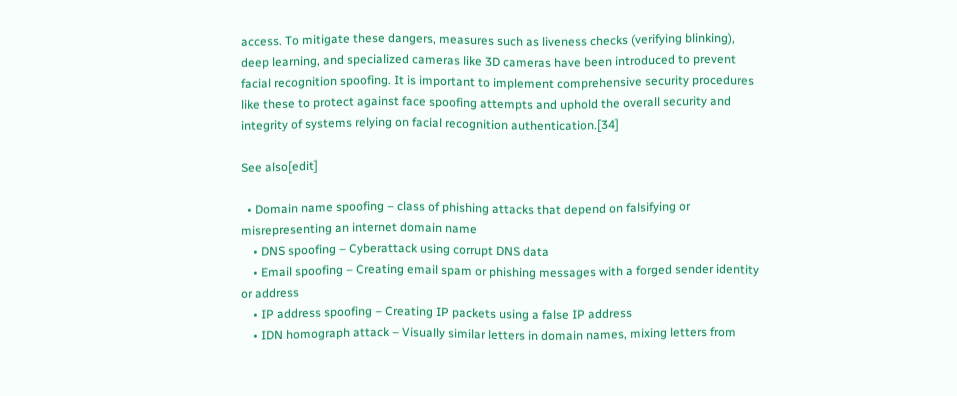access. To mitigate these dangers, measures such as liveness checks (verifying blinking), deep learning, and specialized cameras like 3D cameras have been introduced to prevent facial recognition spoofing. It is important to implement comprehensive security procedures like these to protect against face spoofing attempts and uphold the overall security and integrity of systems relying on facial recognition authentication.[34]

See also[edit]

  • Domain name spoofing – class of phishing attacks that depend on falsifying or misrepresenting an internet domain name
    • DNS spoofing – Cyberattack using corrupt DNS data
    • Email spoofing – Creating email spam or phishing messages with a forged sender identity or address
    • IP address spoofing – Creating IP packets using a false IP address
    • IDN homograph attack – Visually similar letters in domain names, mixing letters from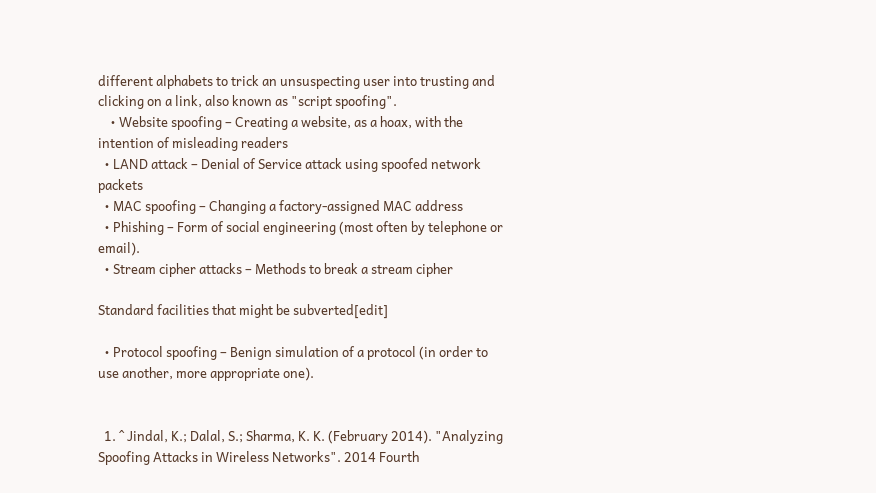different alphabets to trick an unsuspecting user into trusting and clicking on a link, also known as "script spoofing".
    • Website spoofing – Creating a website, as a hoax, with the intention of misleading readers
  • LAND attack – Denial of Service attack using spoofed network packets
  • MAC spoofing – Changing a factory-assigned MAC address
  • Phishing – Form of social engineering (most often by telephone or email).
  • Stream cipher attacks – Methods to break a stream cipher

Standard facilities that might be subverted[edit]

  • Protocol spoofing – Benign simulation of a protocol (in order to use another, more appropriate one).


  1. ^ Jindal, K.; Dalal, S.; Sharma, K. K. (February 2014). "Analyzing Spoofing Attacks in Wireless Networks". 2014 Fourth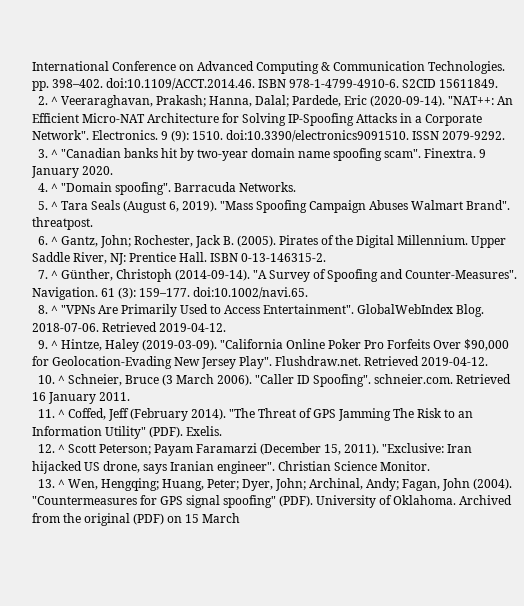International Conference on Advanced Computing & Communication Technologies. pp. 398–402. doi:10.1109/ACCT.2014.46. ISBN 978-1-4799-4910-6. S2CID 15611849.
  2. ^ Veeraraghavan, Prakash; Hanna, Dalal; Pardede, Eric (2020-09-14). "NAT++: An Efficient Micro-NAT Architecture for Solving IP-Spoofing Attacks in a Corporate Network". Electronics. 9 (9): 1510. doi:10.3390/electronics9091510. ISSN 2079-9292.
  3. ^ "Canadian banks hit by two-year domain name spoofing scam". Finextra. 9 January 2020.
  4. ^ "Domain spoofing". Barracuda Networks.
  5. ^ Tara Seals (August 6, 2019). "Mass Spoofing Campaign Abuses Walmart Brand". threatpost.
  6. ^ Gantz, John; Rochester, Jack B. (2005). Pirates of the Digital Millennium. Upper Saddle River, NJ: Prentice Hall. ISBN 0-13-146315-2.
  7. ^ Günther, Christoph (2014-09-14). "A Survey of Spoofing and Counter-Measures". Navigation. 61 (3): 159–177. doi:10.1002/navi.65.
  8. ^ "VPNs Are Primarily Used to Access Entertainment". GlobalWebIndex Blog. 2018-07-06. Retrieved 2019-04-12.
  9. ^ Hintze, Haley (2019-03-09). "California Online Poker Pro Forfeits Over $90,000 for Geolocation-Evading New Jersey Play". Flushdraw.net. Retrieved 2019-04-12.
  10. ^ Schneier, Bruce (3 March 2006). "Caller ID Spoofing". schneier.com. Retrieved 16 January 2011.
  11. ^ Coffed, Jeff (February 2014). "The Threat of GPS Jamming The Risk to an Information Utility" (PDF). Exelis.
  12. ^ Scott Peterson; Payam Faramarzi (December 15, 2011). "Exclusive: Iran hijacked US drone, says Iranian engineer". Christian Science Monitor.
  13. ^ Wen, Hengqing; Huang, Peter; Dyer, John; Archinal, Andy; Fagan, John (2004). "Countermeasures for GPS signal spoofing" (PDF). University of Oklahoma. Archived from the original (PDF) on 15 March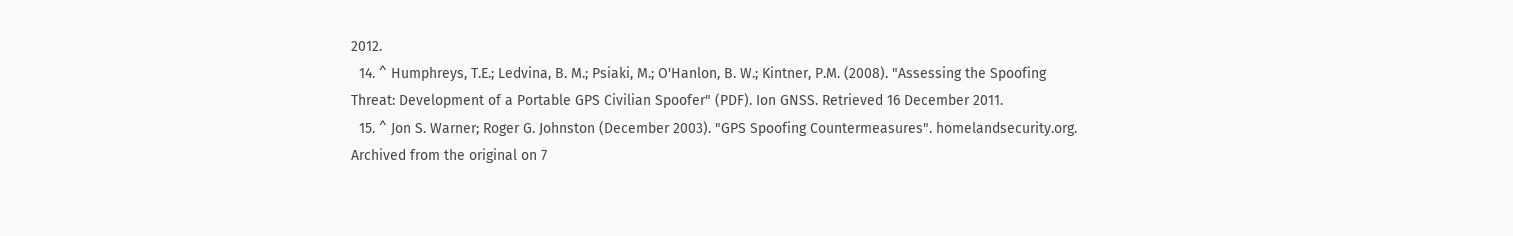2012.
  14. ^ Humphreys, T.E.; Ledvina, B. M.; Psiaki, M.; O'Hanlon, B. W.; Kintner, P.M. (2008). "Assessing the Spoofing Threat: Development of a Portable GPS Civilian Spoofer" (PDF). Ion GNSS. Retrieved 16 December 2011.
  15. ^ Jon S. Warner; Roger G. Johnston (December 2003). "GPS Spoofing Countermeasures". homelandsecurity.org. Archived from the original on 7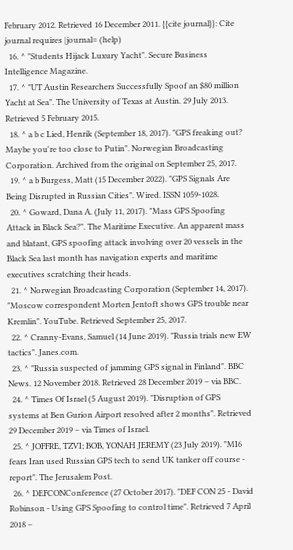February 2012. Retrieved 16 December 2011. {{cite journal}}: Cite journal requires |journal= (help)
  16. ^ "Students Hijack Luxury Yacht". Secure Business Intelligence Magazine.
  17. ^ "UT Austin Researchers Successfully Spoof an $80 million Yacht at Sea". The University of Texas at Austin. 29 July 2013. Retrieved 5 February 2015.
  18. ^ a b c Lied, Henrik (September 18, 2017). "GPS freaking out? Maybe you're too close to Putin". Norwegian Broadcasting Corporation. Archived from the original on September 25, 2017.
  19. ^ a b Burgess, Matt (15 December 2022). "GPS Signals Are Being Disrupted in Russian Cities". Wired. ISSN 1059-1028.
  20. ^ Goward, Dana A. (July 11, 2017). "Mass GPS Spoofing Attack in Black Sea?". The Maritime Executive. An apparent mass and blatant, GPS spoofing attack involving over 20 vessels in the Black Sea last month has navigation experts and maritime executives scratching their heads.
  21. ^ Norwegian Broadcasting Corporation (September 14, 2017). "Moscow correspondent Morten Jentoft shows GPS trouble near Kremlin". YouTube. Retrieved September 25, 2017.
  22. ^ Cranny-Evans, Samuel (14 June 2019). "Russia trials new EW tactics". Janes.com.
  23. ^ "Russia suspected of jamming GPS signal in Finland". BBC News. 12 November 2018. Retrieved 28 December 2019 – via BBC.
  24. ^ Times Of Israel (5 August 2019). "Disruption of GPS systems at Ben Gurion Airport resolved after 2 months". Retrieved 29 December 2019 – via Times of Israel.
  25. ^ JOFFRE, TZVI; BOB, YONAH JEREMY (23 July 2019). "MI6 fears Iran used Russian GPS tech to send UK tanker off course - report". The Jerusalem Post.
  26. ^ DEFCONConference (27 October 2017). "DEF CON 25 - David Robinson - Using GPS Spoofing to control time". Retrieved 7 April 2018 –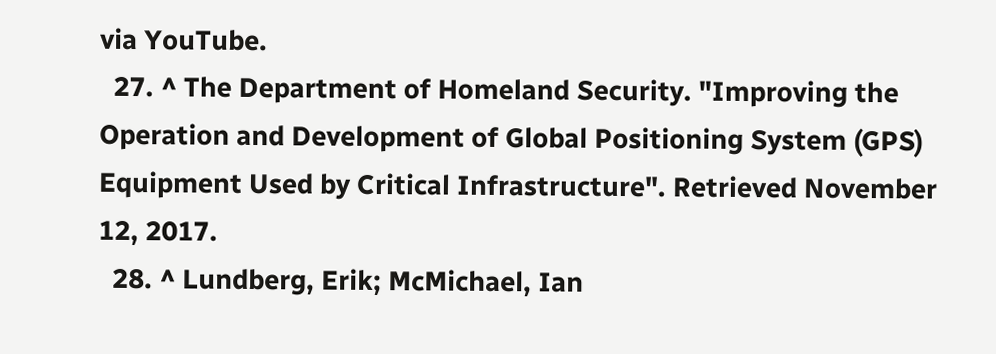via YouTube.
  27. ^ The Department of Homeland Security. "Improving the Operation and Development of Global Positioning System (GPS) Equipment Used by Critical Infrastructure". Retrieved November 12, 2017.
  28. ^ Lundberg, Erik; McMichael, Ian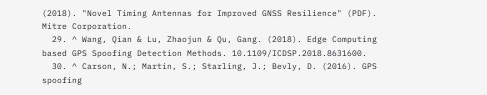(2018). "Novel Timing Antennas for Improved GNSS Resilience" (PDF). Mitre Corporation.
  29. ^ Wang, Qian & Lu, Zhaojun & Qu, Gang. (2018). Edge Computing based GPS Spoofing Detection Methods. 10.1109/ICDSP.2018.8631600.
  30. ^ Carson, N.; Martin, S.; Starling, J.; Bevly, D. (2016). GPS spoofing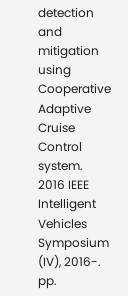detection and mitigation using Cooperative Adaptive Cruise Control system. 2016 IEEE Intelligent Vehicles Symposium (IV), 2016-. pp.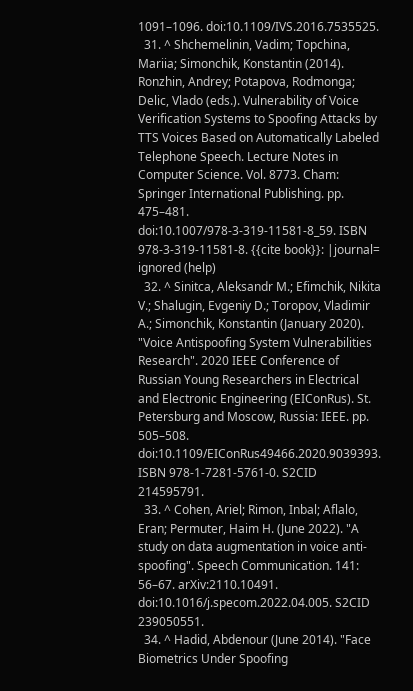1091–1096. doi:10.1109/IVS.2016.7535525.
  31. ^ Shchemelinin, Vadim; Topchina, Mariia; Simonchik, Konstantin (2014). Ronzhin, Andrey; Potapova, Rodmonga; Delic, Vlado (eds.). Vulnerability of Voice Verification Systems to Spoofing Attacks by TTS Voices Based on Automatically Labeled Telephone Speech. Lecture Notes in Computer Science. Vol. 8773. Cham: Springer International Publishing. pp. 475–481. doi:10.1007/978-3-319-11581-8_59. ISBN 978-3-319-11581-8. {{cite book}}: |journal= ignored (help)
  32. ^ Sinitca, Aleksandr M.; Efimchik, Nikita V.; Shalugin, Evgeniy D.; Toropov, Vladimir A.; Simonchik, Konstantin (January 2020). "Voice Antispoofing System Vulnerabilities Research". 2020 IEEE Conference of Russian Young Researchers in Electrical and Electronic Engineering (EIConRus). St. Petersburg and Moscow, Russia: IEEE. pp. 505–508. doi:10.1109/EIConRus49466.2020.9039393. ISBN 978-1-7281-5761-0. S2CID 214595791.
  33. ^ Cohen, Ariel; Rimon, Inbal; Aflalo, Eran; Permuter, Haim H. (June 2022). "A study on data augmentation in voice anti-spoofing". Speech Communication. 141: 56–67. arXiv:2110.10491. doi:10.1016/j.specom.2022.04.005. S2CID 239050551.
  34. ^ Hadid, Abdenour (June 2014). "Face Biometrics Under Spoofing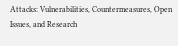Attacks: Vulnerabilities, Countermeasures, Open Issues, and Research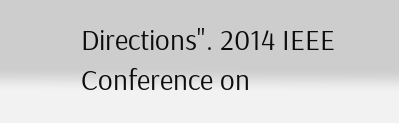Directions". 2014 IEEE Conference on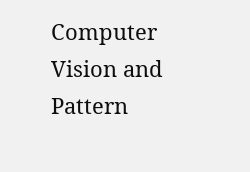Computer Vision and Pattern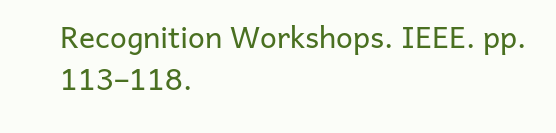Recognition Workshops. IEEE. pp. 113–118.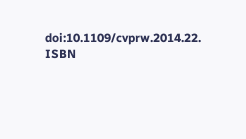doi:10.1109/cvprw.2014.22. ISBN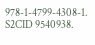978-1-4799-4308-1. S2CID 9540938.